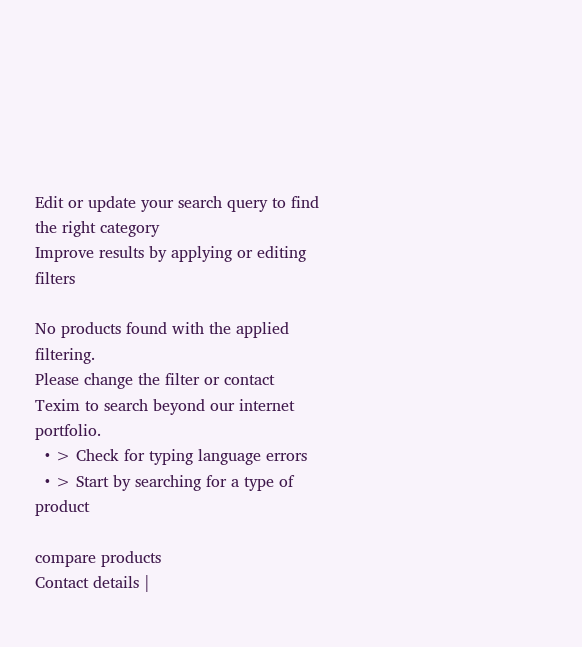Edit or update your search query to find the right category
Improve results by applying or editing filters

No products found with the applied filtering.
Please change the filter or contact Texim to search beyond our internet portfolio.
  • > Check for typing language errors
  • > Start by searching for a type of product

compare products
Contact details |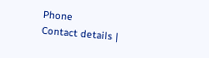Phone
Contact details |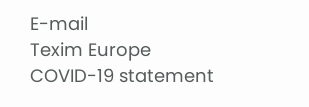E-mail
Texim Europe COVID-19 statement